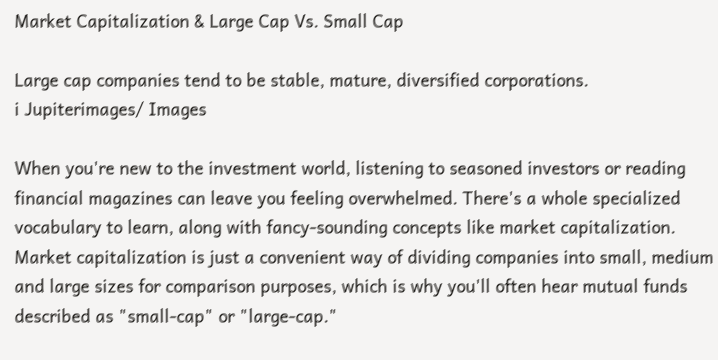Market Capitalization & Large Cap Vs. Small Cap

Large cap companies tend to be stable, mature, diversified corporations.
i Jupiterimages/ Images

When you're new to the investment world, listening to seasoned investors or reading financial magazines can leave you feeling overwhelmed. There's a whole specialized vocabulary to learn, along with fancy-sounding concepts like market capitalization. Market capitalization is just a convenient way of dividing companies into small, medium and large sizes for comparison purposes, which is why you'll often hear mutual funds described as "small-cap" or "large-cap."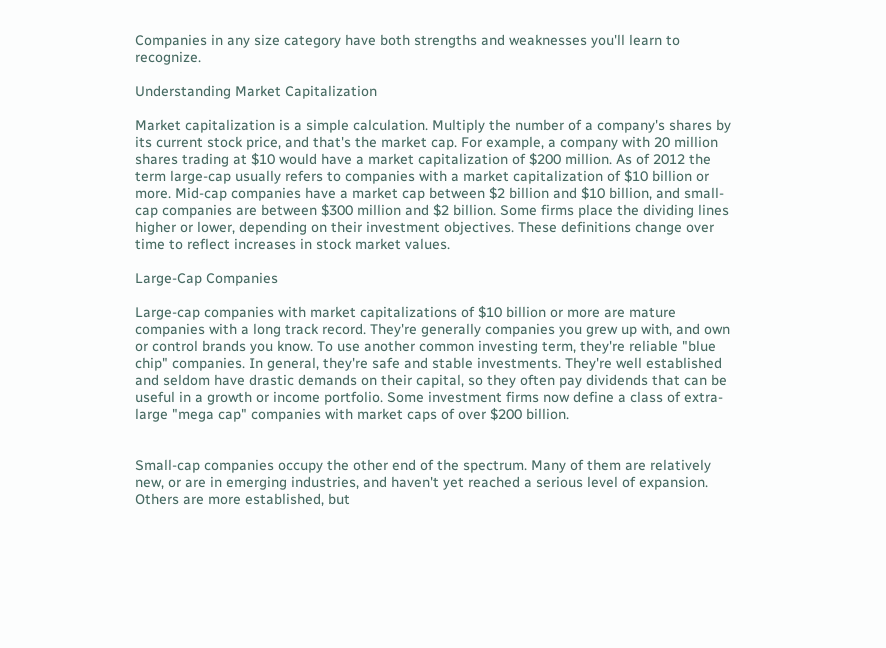Companies in any size category have both strengths and weaknesses you'll learn to recognize.

Understanding Market Capitalization

Market capitalization is a simple calculation. Multiply the number of a company's shares by its current stock price, and that's the market cap. For example, a company with 20 million shares trading at $10 would have a market capitalization of $200 million. As of 2012 the term large-cap usually refers to companies with a market capitalization of $10 billion or more. Mid-cap companies have a market cap between $2 billion and $10 billion, and small-cap companies are between $300 million and $2 billion. Some firms place the dividing lines higher or lower, depending on their investment objectives. These definitions change over time to reflect increases in stock market values.

Large-Cap Companies

Large-cap companies with market capitalizations of $10 billion or more are mature companies with a long track record. They're generally companies you grew up with, and own or control brands you know. To use another common investing term, they're reliable "blue chip" companies. In general, they're safe and stable investments. They're well established and seldom have drastic demands on their capital, so they often pay dividends that can be useful in a growth or income portfolio. Some investment firms now define a class of extra-large "mega cap" companies with market caps of over $200 billion.


Small-cap companies occupy the other end of the spectrum. Many of them are relatively new, or are in emerging industries, and haven't yet reached a serious level of expansion. Others are more established, but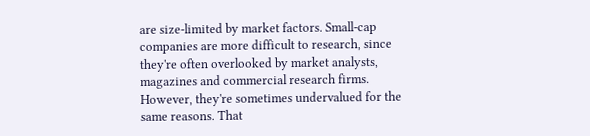are size-limited by market factors. Small-cap companies are more difficult to research, since they're often overlooked by market analysts, magazines and commercial research firms. However, they're sometimes undervalued for the same reasons. That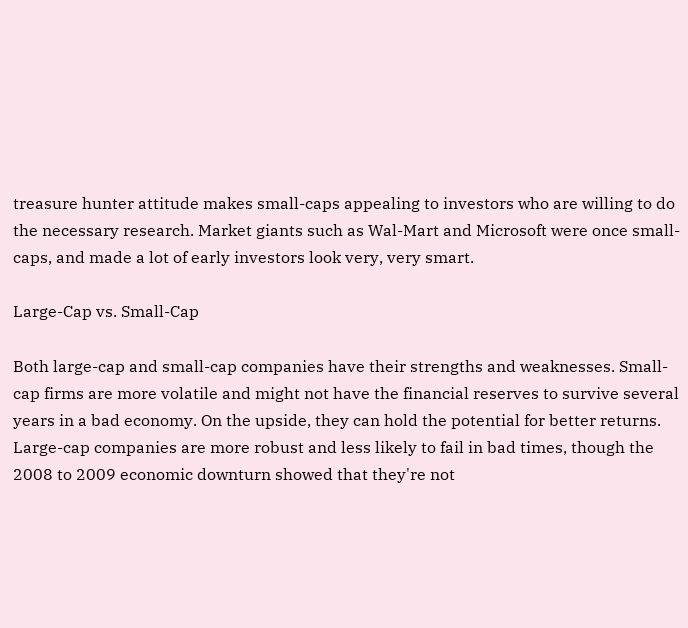treasure hunter attitude makes small-caps appealing to investors who are willing to do the necessary research. Market giants such as Wal-Mart and Microsoft were once small-caps, and made a lot of early investors look very, very smart.

Large-Cap vs. Small-Cap

Both large-cap and small-cap companies have their strengths and weaknesses. Small-cap firms are more volatile and might not have the financial reserves to survive several years in a bad economy. On the upside, they can hold the potential for better returns. Large-cap companies are more robust and less likely to fail in bad times, though the 2008 to 2009 economic downturn showed that they're not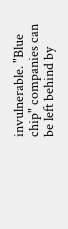invulnerable. "Blue chip" companies can be left behind by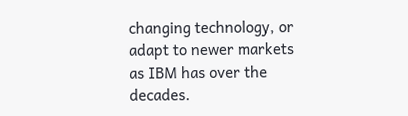changing technology, or adapt to newer markets as IBM has over the decades.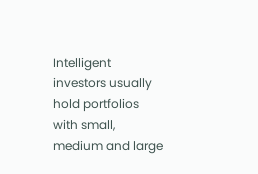Intelligent investors usually hold portfolios with small, medium and large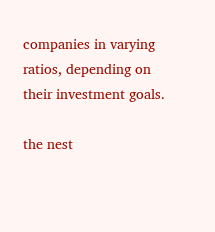companies in varying ratios, depending on their investment goals.

the nest